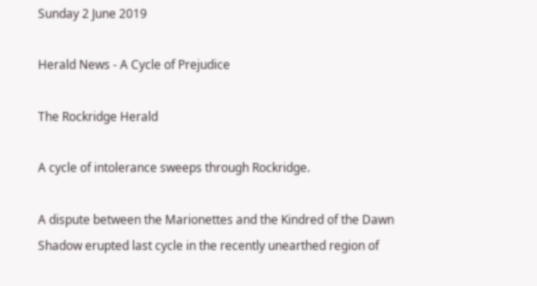Sunday 2 June 2019

Herald News - A Cycle of Prejudice

The Rockridge Herald

A cycle of intolerance sweeps through Rockridge.

A dispute between the Marionettes and the Kindred of the Dawn Shadow erupted last cycle in the recently unearthed region of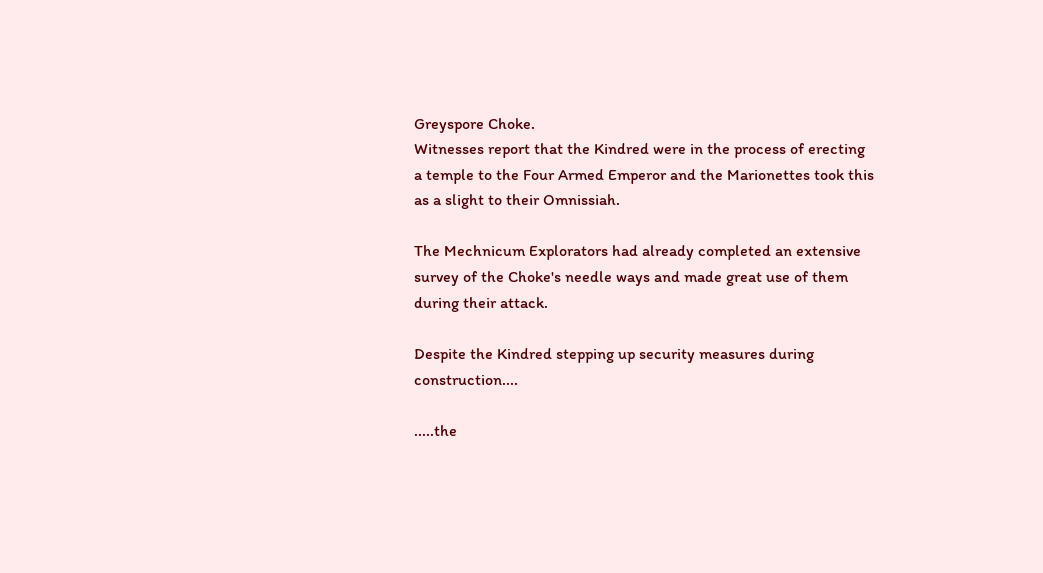Greyspore Choke.
Witnesses report that the Kindred were in the process of erecting a temple to the Four Armed Emperor and the Marionettes took this as a slight to their Omnissiah.

The Mechnicum Explorators had already completed an extensive survey of the Choke's needle ways and made great use of them during their attack.

Despite the Kindred stepping up security measures during construction....

.....the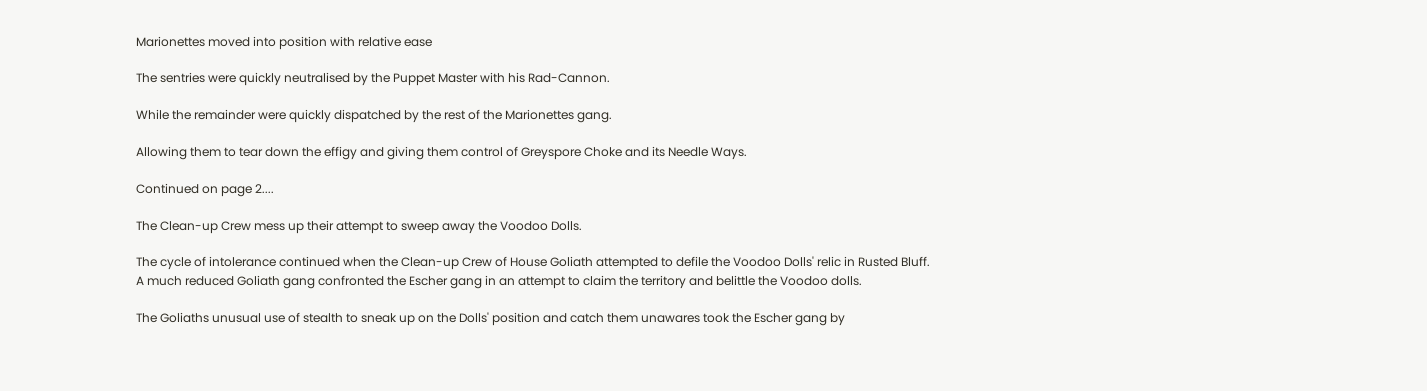Marionettes moved into position with relative ease

The sentries were quickly neutralised by the Puppet Master with his Rad-Cannon.

While the remainder were quickly dispatched by the rest of the Marionettes gang.

Allowing them to tear down the effigy and giving them control of Greyspore Choke and its Needle Ways.

Continued on page 2....

The Clean-up Crew mess up their attempt to sweep away the Voodoo Dolls.

The cycle of intolerance continued when the Clean-up Crew of House Goliath attempted to defile the Voodoo Dolls' relic in Rusted Bluff.
A much reduced Goliath gang confronted the Escher gang in an attempt to claim the territory and belittle the Voodoo dolls.

The Goliaths unusual use of stealth to sneak up on the Dolls' position and catch them unawares took the Escher gang by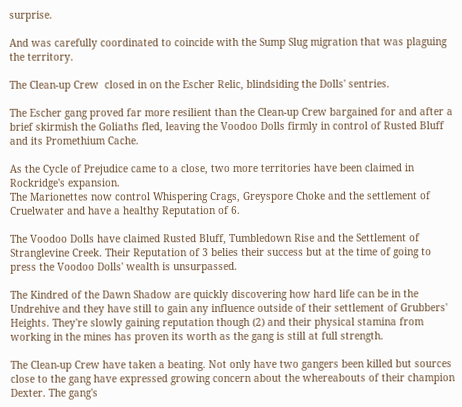surprise.

And was carefully coordinated to coincide with the Sump Slug migration that was plaguing the territory.

The Clean-up Crew  closed in on the Escher Relic, blindsiding the Dolls' sentries.

The Escher gang proved far more resilient than the Clean-up Crew bargained for and after a brief skirmish the Goliaths fled, leaving the Voodoo Dolls firmly in control of Rusted Bluff and its Promethium Cache.

As the Cycle of Prejudice came to a close, two more territories have been claimed in Rockridge's expansion.
The Marionettes now control Whispering Crags, Greyspore Choke and the settlement of Cruelwater and have a healthy Reputation of 6.

The Voodoo Dolls have claimed Rusted Bluff, Tumbledown Rise and the Settlement of Stranglevine Creek. Their Reputation of 3 belies their success but at the time of going to press the Voodoo Dolls' wealth is unsurpassed.

The Kindred of the Dawn Shadow are quickly discovering how hard life can be in the Undrehive and they have still to gain any influence outside of their settlement of Grubbers' Heights. They're slowly gaining reputation though (2) and their physical stamina from working in the mines has proven its worth as the gang is still at full strength.

The Clean-up Crew have taken a beating. Not only have two gangers been killed but sources close to the gang have expressed growing concern about the whereabouts of their champion Dexter. The gang's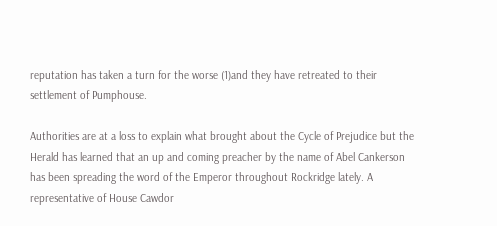reputation has taken a turn for the worse (1)and they have retreated to their settlement of Pumphouse.

Authorities are at a loss to explain what brought about the Cycle of Prejudice but the Herald has learned that an up and coming preacher by the name of Abel Cankerson has been spreading the word of the Emperor throughout Rockridge lately. A representative of House Cawdor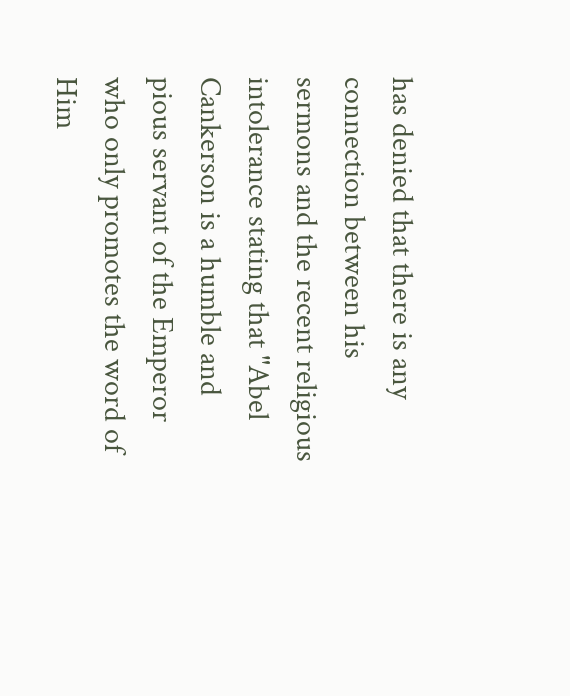has denied that there is any connection between his sermons and the recent religious intolerance stating that "Abel Cankerson is a humble and pious servant of the Emperor who only promotes the word of Him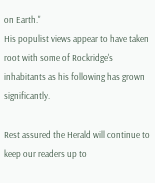on Earth."
His populist views appear to have taken root with some of Rockridge's inhabitants as his following has grown significantly.

Rest assured the Herald will continue to keep our readers up to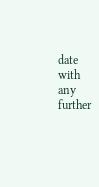date with any further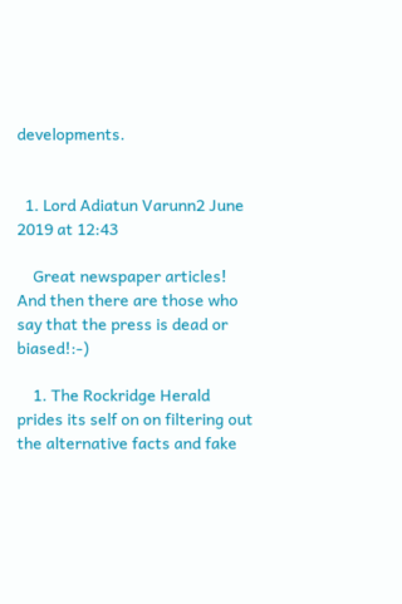developments.


  1. Lord Adiatun Varunn2 June 2019 at 12:43

    Great newspaper articles! And then there are those who say that the press is dead or biased!:-)

    1. The Rockridge Herald prides its self on on filtering out the alternative facts and fake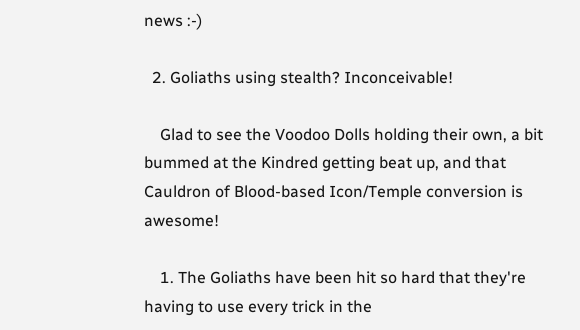news :-)

  2. Goliaths using stealth? Inconceivable!

    Glad to see the Voodoo Dolls holding their own, a bit bummed at the Kindred getting beat up, and that Cauldron of Blood-based Icon/Temple conversion is awesome!

    1. The Goliaths have been hit so hard that they're having to use every trick in the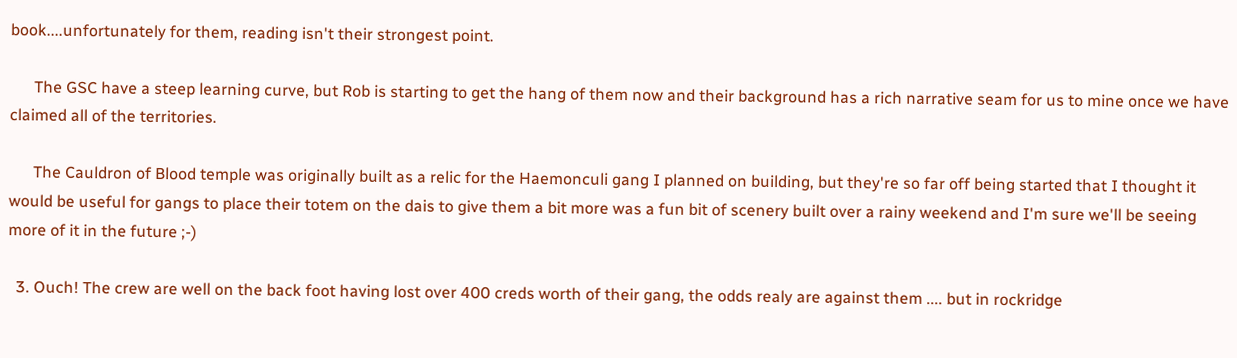book....unfortunately for them, reading isn't their strongest point.

      The GSC have a steep learning curve, but Rob is starting to get the hang of them now and their background has a rich narrative seam for us to mine once we have claimed all of the territories.

      The Cauldron of Blood temple was originally built as a relic for the Haemonculi gang I planned on building, but they're so far off being started that I thought it would be useful for gangs to place their totem on the dais to give them a bit more was a fun bit of scenery built over a rainy weekend and I'm sure we'll be seeing more of it in the future ;-)

  3. Ouch! The crew are well on the back foot having lost over 400 creds worth of their gang, the odds realy are against them .... but in rockridge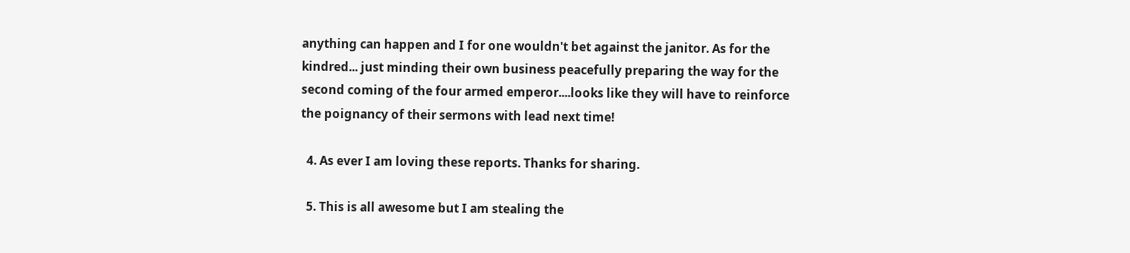anything can happen and I for one wouldn't bet against the janitor. As for the kindred... just minding their own business peacefully preparing the way for the second coming of the four armed emperor....looks like they will have to reinforce the poignancy of their sermons with lead next time!

  4. As ever I am loving these reports. Thanks for sharing.

  5. This is all awesome but I am stealing the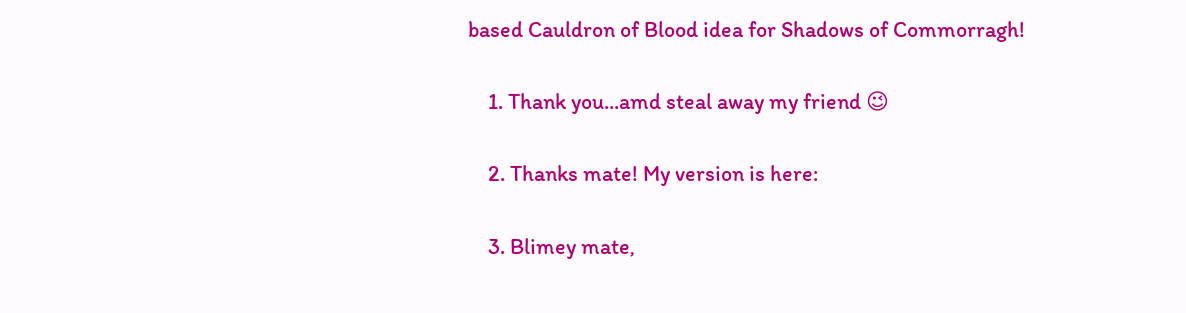based Cauldron of Blood idea for Shadows of Commorragh!

    1. Thank you...amd steal away my friend 😉

    2. Thanks mate! My version is here:

    3. Blimey mate,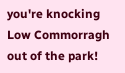you're knocking Low Commorragh out of the park!